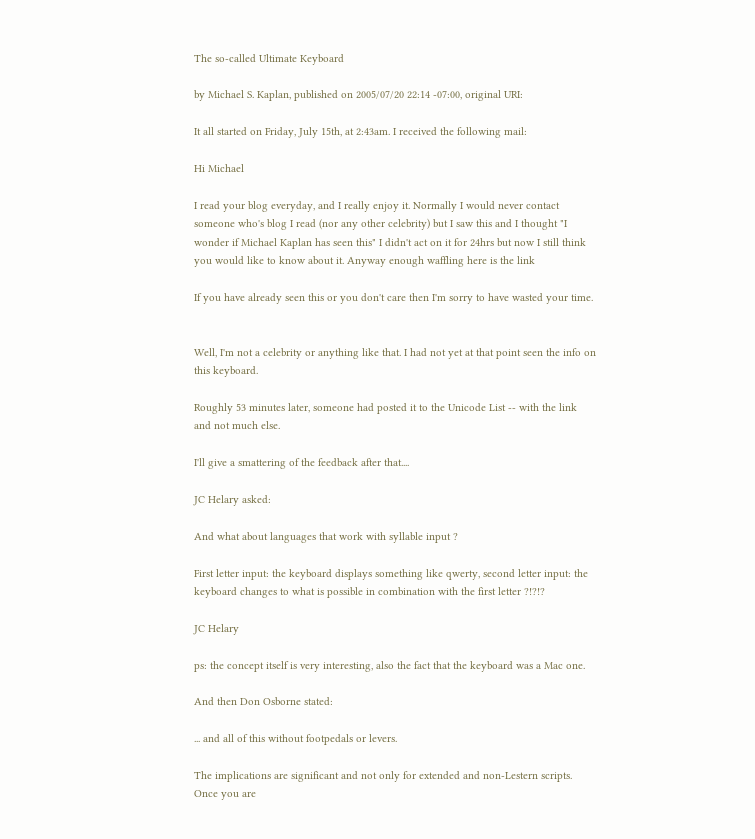The so-called Ultimate Keyboard

by Michael S. Kaplan, published on 2005/07/20 22:14 -07:00, original URI:

It all started on Friday, July 15th, at 2:43am. I received the following mail:

Hi Michael

I read your blog everyday, and I really enjoy it. Normally I would never contact someone who's blog I read (nor any other celebrity) but I saw this and I thought "I wonder if Michael Kaplan has seen this" I didn't act on it for 24hrs but now I still think you would like to know about it. Anyway enough waffling here is the link

If you have already seen this or you don't care then I'm sorry to have wasted your time.


Well, I'm not a celebrity or anything like that. I had not yet at that point seen the info on this keyboard.

Roughly 53 minutes later, someone had posted it to the Unicode List -- with the link and not much else.

I'll give a smattering of the feedback after that....

JC Helary asked:

And what about languages that work with syllable input ?

First letter input: the keyboard displays something like qwerty, second letter input: the keyboard changes to what is possible in combination with the first letter ?!?!?

JC Helary

ps: the concept itself is very interesting, also the fact that the keyboard was a Mac one.

And then Don Osborne stated:

... and all of this without footpedals or levers.

The implications are significant and not only for extended and non-Lestern scripts. Once you are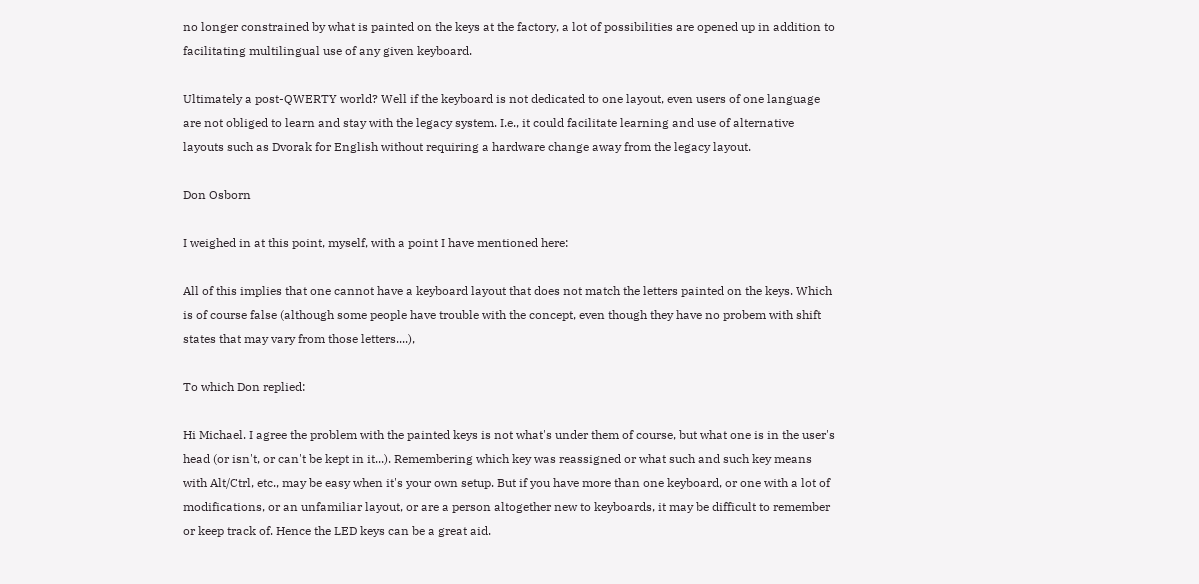no longer constrained by what is painted on the keys at the factory, a lot of possibilities are opened up in addition to facilitating multilingual use of any given keyboard.

Ultimately a post-QWERTY world? Well if the keyboard is not dedicated to one layout, even users of one language are not obliged to learn and stay with the legacy system. I.e., it could facilitate learning and use of alternative layouts such as Dvorak for English without requiring a hardware change away from the legacy layout.

Don Osborn

I weighed in at this point, myself, with a point I have mentioned here:

All of this implies that one cannot have a keyboard layout that does not match the letters painted on the keys. Which is of course false (although some people have trouble with the concept, even though they have no probem with shift states that may vary from those letters....),

To which Don replied:

Hi Michael. I agree the problem with the painted keys is not what's under them of course, but what one is in the user's head (or isn't, or can't be kept in it...). Remembering which key was reassigned or what such and such key means with Alt/Ctrl, etc., may be easy when it's your own setup. But if you have more than one keyboard, or one with a lot of modifications, or an unfamiliar layout, or are a person altogether new to keyboards, it may be difficult to remember or keep track of. Hence the LED keys can be a great aid.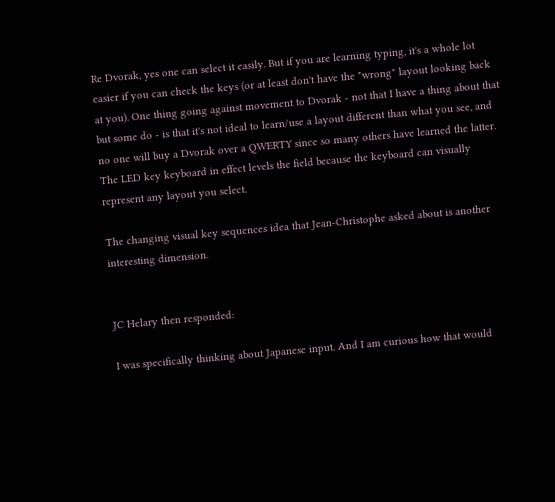Re Dvorak, yes one can select it easily. But if you are learning typing, it's a whole lot easier if you can check the keys (or at least don't have the "wrong" layout looking back at you). One thing going against movement to Dvorak - not that I have a thing about that but some do - is that it's not ideal to learn/use a layout different than what you see, and no one will buy a Dvorak over a QWERTY since so many others have learned the latter. The LED key keyboard in effect levels the field because the keyboard can visually represent any layout you select.

The changing visual key sequences idea that Jean-Christophe asked about is another interesting dimension.


JC Helary then responded:

I was specifically thinking about Japanese input. And I am curious how that would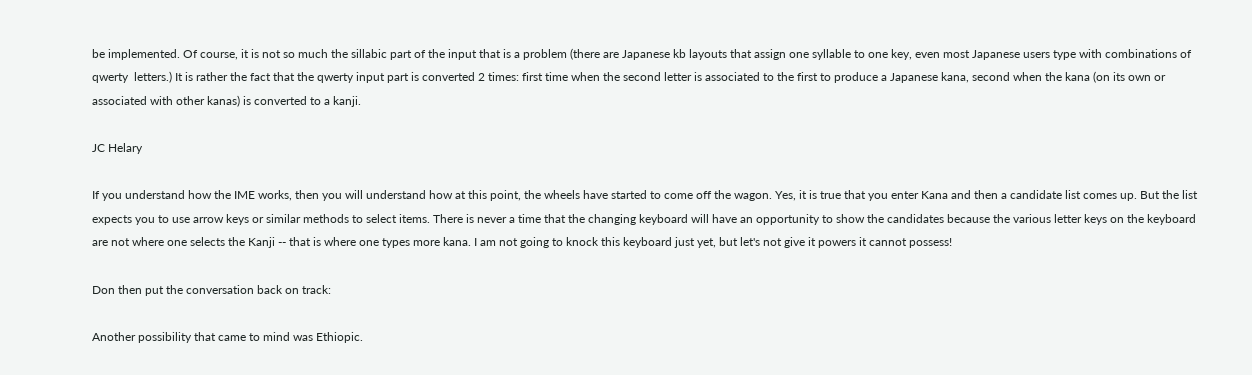be implemented. Of course, it is not so much the sillabic part of the input that is a problem (there are Japanese kb layouts that assign one syllable to one key, even most Japanese users type with combinations of qwerty  letters.) It is rather the fact that the qwerty input part is converted 2 times: first time when the second letter is associated to the first to produce a Japanese kana, second when the kana (on its own or associated with other kanas) is converted to a kanji.

JC Helary

If you understand how the IME works, then you will understand how at this point, the wheels have started to come off the wagon. Yes, it is true that you enter Kana and then a candidate list comes up. But the list expects you to use arrow keys or similar methods to select items. There is never a time that the changing keyboard will have an opportunity to show the candidates because the various letter keys on the keyboard are not where one selects the Kanji -- that is where one types more kana. I am not going to knock this keyboard just yet, but let's not give it powers it cannot possess!

Don then put the conversation back on track:

Another possibility that came to mind was Ethiopic.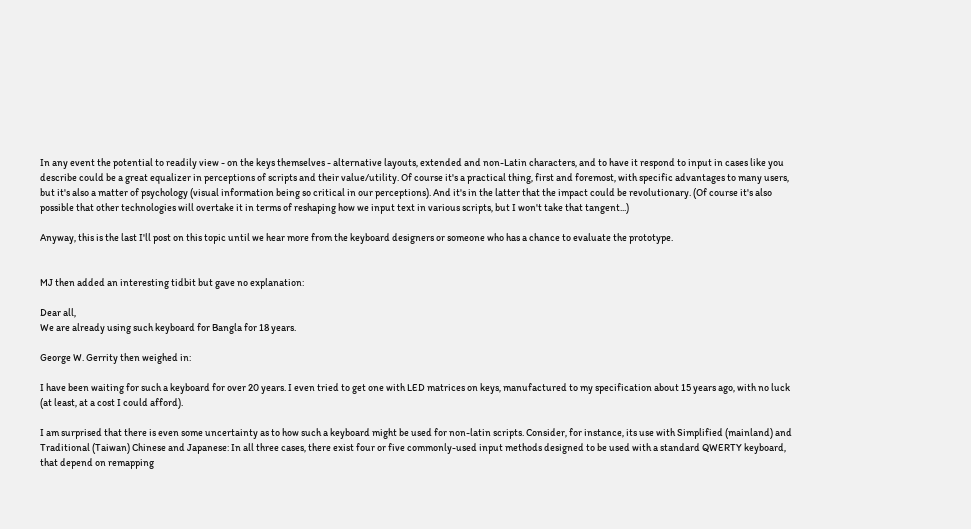In any event the potential to readily view - on the keys themselves - alternative layouts, extended and non-Latin characters, and to have it respond to input in cases like you describe could be a great equalizer in perceptions of scripts and their value/utility. Of course it's a practical thing, first and foremost, with specific advantages to many users, but it's also a matter of psychology (visual information being so critical in our perceptions). And it's in the latter that the impact could be revolutionary. (Of course it's also possible that other technologies will overtake it in terms of reshaping how we input text in various scripts, but I won't take that tangent...)

Anyway, this is the last I'll post on this topic until we hear more from the keyboard designers or someone who has a chance to evaluate the prototype.


MJ then added an interesting tidbit but gave no explanation:

Dear all,
We are already using such keyboard for Bangla for 18 years.

George W. Gerrity then weighed in:

I have been waiting for such a keyboard for over 20 years. I even tried to get one with LED matrices on keys, manufactured to my specification about 15 years ago, with no luck (at least, at a cost I could afford).

I am surprised that there is even some uncertainty as to how such a keyboard might be used for non-latin scripts. Consider, for instance, its use with Simplified (mainland) and Traditional (Taiwan) Chinese and Japanese: In all three cases, there exist four or five commonly-used input methods designed to be used with a standard QWERTY keyboard, that depend on remapping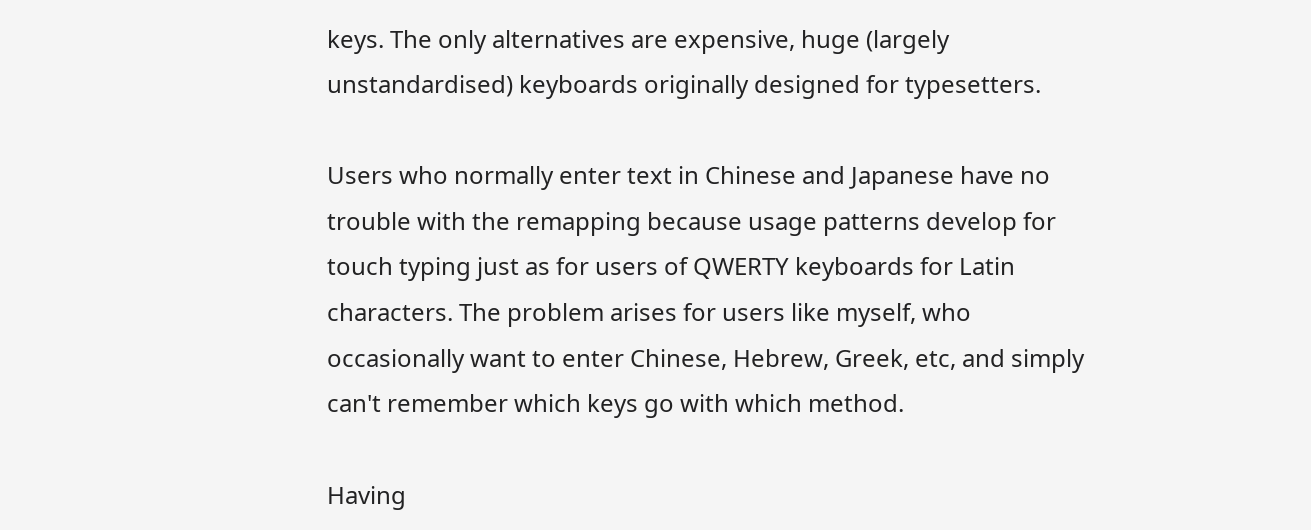keys. The only alternatives are expensive, huge (largely unstandardised) keyboards originally designed for typesetters.

Users who normally enter text in Chinese and Japanese have no trouble with the remapping because usage patterns develop for touch typing just as for users of QWERTY keyboards for Latin characters. The problem arises for users like myself, who occasionally want to enter Chinese, Hebrew, Greek, etc, and simply can't remember which keys go with which method.

Having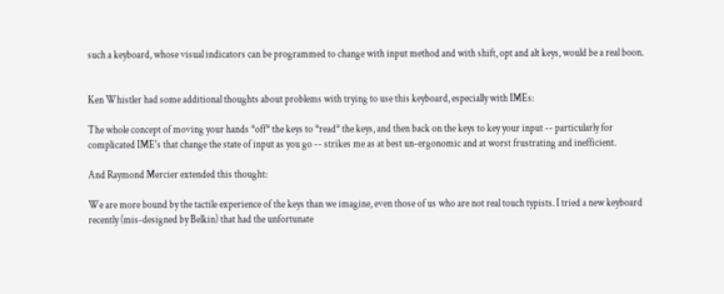such a keyboard, whose visual indicators can be programmed to change with input method and with shift, opt and alt keys, would be a real boon.


Ken Whistler had some additional thoughts about problems with trying to use this keyboard, especially with IMEs:

The whole concept of moving your hands *off* the keys to *read* the keys, and then back on the keys to key your input -- particularly for complicated IME's that change the state of input as you go -- strikes me as at best un-ergonomic and at worst frustrating and inefficient.

And Raymond Mercier extended this thought:

We are more bound by the tactile experience of the keys than we imagine, even those of us who are not real touch typists. I tried a new keyboard recently (mis-designed by Belkin) that had the unfortunate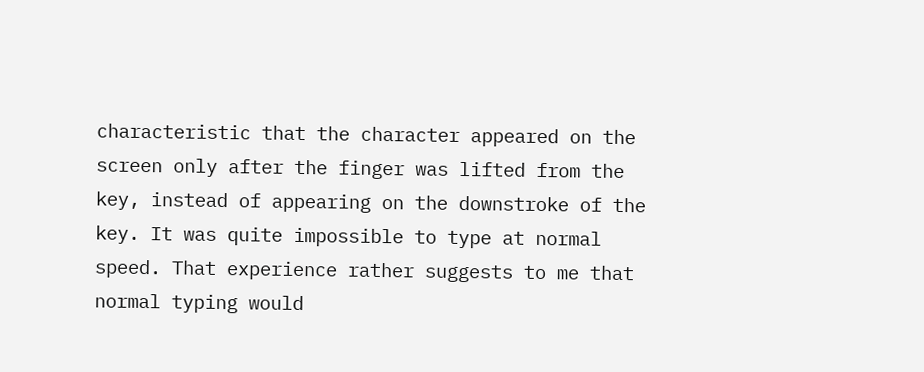characteristic that the character appeared on the screen only after the finger was lifted from the key, instead of appearing on the downstroke of the key. It was quite impossible to type at normal speed. That experience rather suggests to me that normal typing would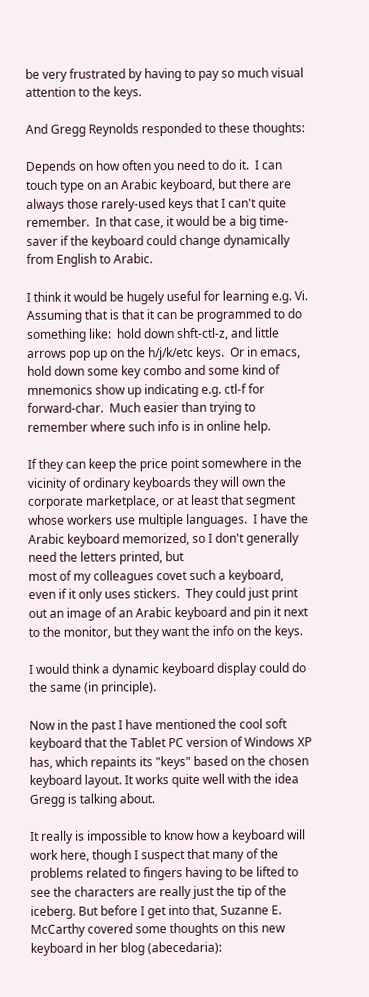be very frustrated by having to pay so much visual attention to the keys.

And Gregg Reynolds responded to these thoughts:

Depends on how often you need to do it.  I can touch type on an Arabic keyboard, but there are always those rarely-used keys that I can't quite remember.  In that case, it would be a big time-saver if the keyboard could change dynamically from English to Arabic.

I think it would be hugely useful for learning e.g. Vi.  Assuming that is that it can be programmed to do something like:  hold down shft-ctl-z, and little arrows pop up on the h/j/k/etc keys.  Or in emacs, hold down some key combo and some kind of mnemonics show up indicating e.g. ctl-f for forward-char.  Much easier than trying to remember where such info is in online help.

If they can keep the price point somewhere in the vicinity of ordinary keyboards they will own the corporate marketplace, or at least that segment whose workers use multiple languages.  I have the Arabic keyboard memorized, so I don't generally need the letters printed, but
most of my colleagues covet such a keyboard, even if it only uses stickers.  They could just print out an image of an Arabic keyboard and pin it next to the monitor, but they want the info on the keys.

I would think a dynamic keyboard display could do the same (in principle).

Now in the past I have mentioned the cool soft keyboard that the Tablet PC version of Windows XP has, which repaints its "keys" based on the chosen keyboard layout. It works quite well with the idea Gregg is talking about.

It really is impossible to know how a keyboard will work here, though I suspect that many of the problems related to fingers having to be lifted to see the characters are really just the tip of the iceberg. But before I get into that, Suzanne E. McCarthy covered some thoughts on this new keyboard in her blog (abecedaria):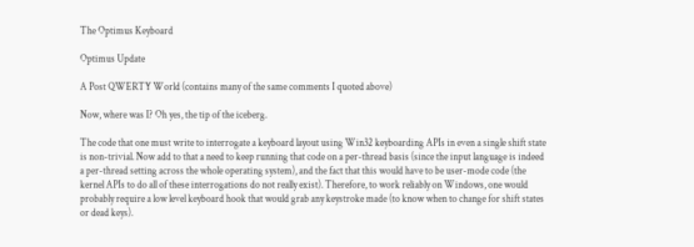The Optimus Keyboard

Optimus Update

A Post QWERTY World (contains many of the same comments I quoted above)

Now, where was I? Oh yes, the tip of the iceberg.

The code that one must write to interrogate a keyboard layout using Win32 keyboarding APIs in even a single shift state is non-trivial. Now add to that a need to keep running that code on a per-thread basis (since the input language is indeed a per-thread setting across the whole operating system), and the fact that this would have to be user-mode code (the kernel APIs to do all of these interrogations do not really exist). Therefore, to work reliably on Windows, one would probably require a low level keyboard hook that would grab any keystroke made (to know when to change for shift states or dead keys).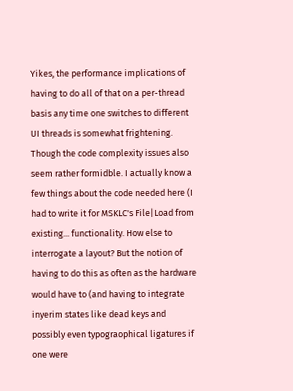Yikes, the performance implications of having to do all of that on a per-thread basis any time one switches to different UI threads is somewhat frightening. Though the code complexity issues also seem rather formidble. I actually know a few things about the code needed here (I had to write it for MSKLC's File|Load from existing... functionality. How else to interrogate a layout? But the notion of having to do this as often as the hardware would have to (and having to integrate inyerim states like dead keys and possibly even typograophical ligatures if one were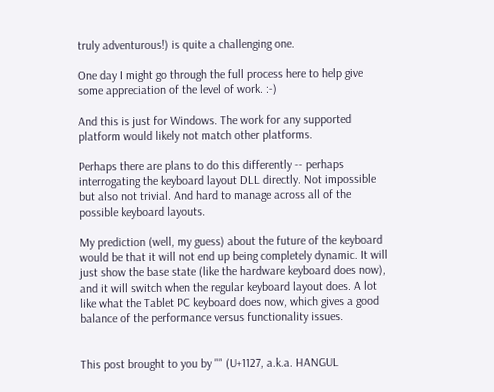truly adventurous!) is quite a challenging one.

One day I might go through the full process here to help give some appreciation of the level of work. :-)

And this is just for Windows. The work for any supported platform would likely not match other platforms.

Perhaps there are plans to do this differently -- perhaps interrogating the keyboard layout DLL directly. Not impossible but also not trivial. And hard to manage across all of the possible keyboard layouts.

My prediction (well, my guess) about the future of the keyboard would be that it will not end up being completely dynamic. It will just show the base state (like the hardware keyboard does now), and it will switch when the regular keyboard layout does. A lot like what the Tablet PC keyboard does now, which gives a good balance of the performance versus functionality issues.


This post brought to you by "" (U+1127, a.k.a. HANGUL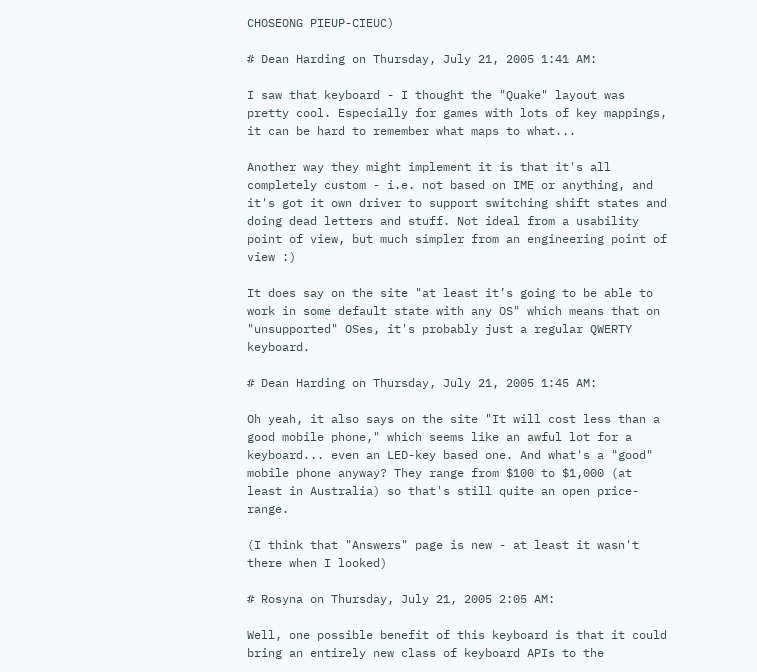CHOSEONG PIEUP-CIEUC)

# Dean Harding on Thursday, July 21, 2005 1:41 AM:

I saw that keyboard - I thought the "Quake" layout was pretty cool. Especially for games with lots of key mappings, it can be hard to remember what maps to what...

Another way they might implement it is that it's all completely custom - i.e. not based on IME or anything, and it's got it own driver to support switching shift states and doing dead letters and stuff. Not ideal from a usability point of view, but much simpler from an engineering point of view :)

It does say on the site "at least it’s going to be able to work in some default state with any OS" which means that on "unsupported" OSes, it's probably just a regular QWERTY keyboard.

# Dean Harding on Thursday, July 21, 2005 1:45 AM:

Oh yeah, it also says on the site "It will cost less than a good mobile phone," which seems like an awful lot for a keyboard... even an LED-key based one. And what's a "good" mobile phone anyway? They range from $100 to $1,000 (at least in Australia) so that's still quite an open price-range.

(I think that "Answers" page is new - at least it wasn't there when I looked)

# Rosyna on Thursday, July 21, 2005 2:05 AM:

Well, one possible benefit of this keyboard is that it could bring an entirely new class of keyboard APIs to the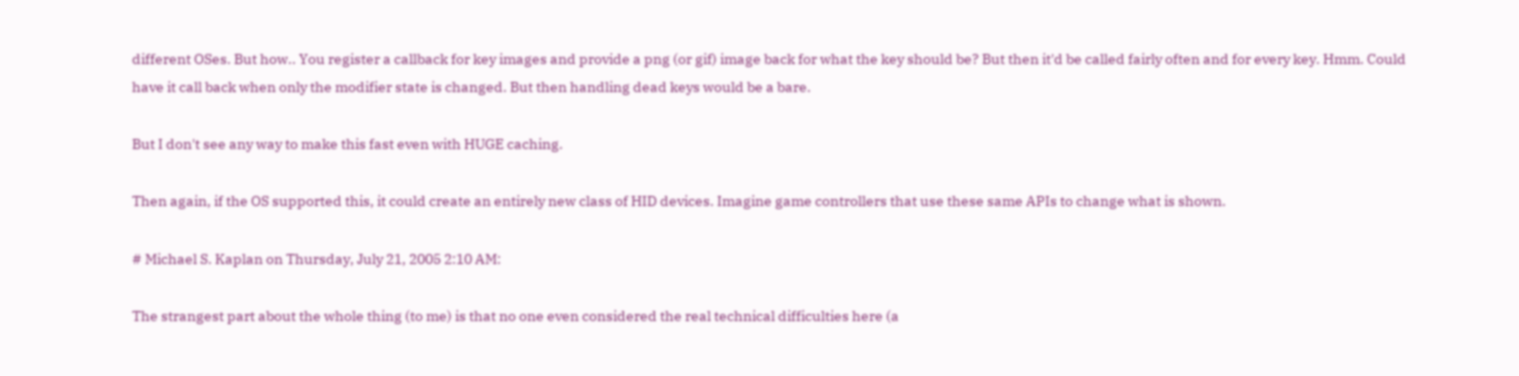different OSes. But how.. You register a callback for key images and provide a png (or gif) image back for what the key should be? But then it'd be called fairly often and for every key. Hmm. Could have it call back when only the modifier state is changed. But then handling dead keys would be a bare.

But I don't see any way to make this fast even with HUGE caching.

Then again, if the OS supported this, it could create an entirely new class of HID devices. Imagine game controllers that use these same APIs to change what is shown.

# Michael S. Kaplan on Thursday, July 21, 2005 2:10 AM:

The strangest part about the whole thing (to me) is that no one even considered the real technical difficulties here (a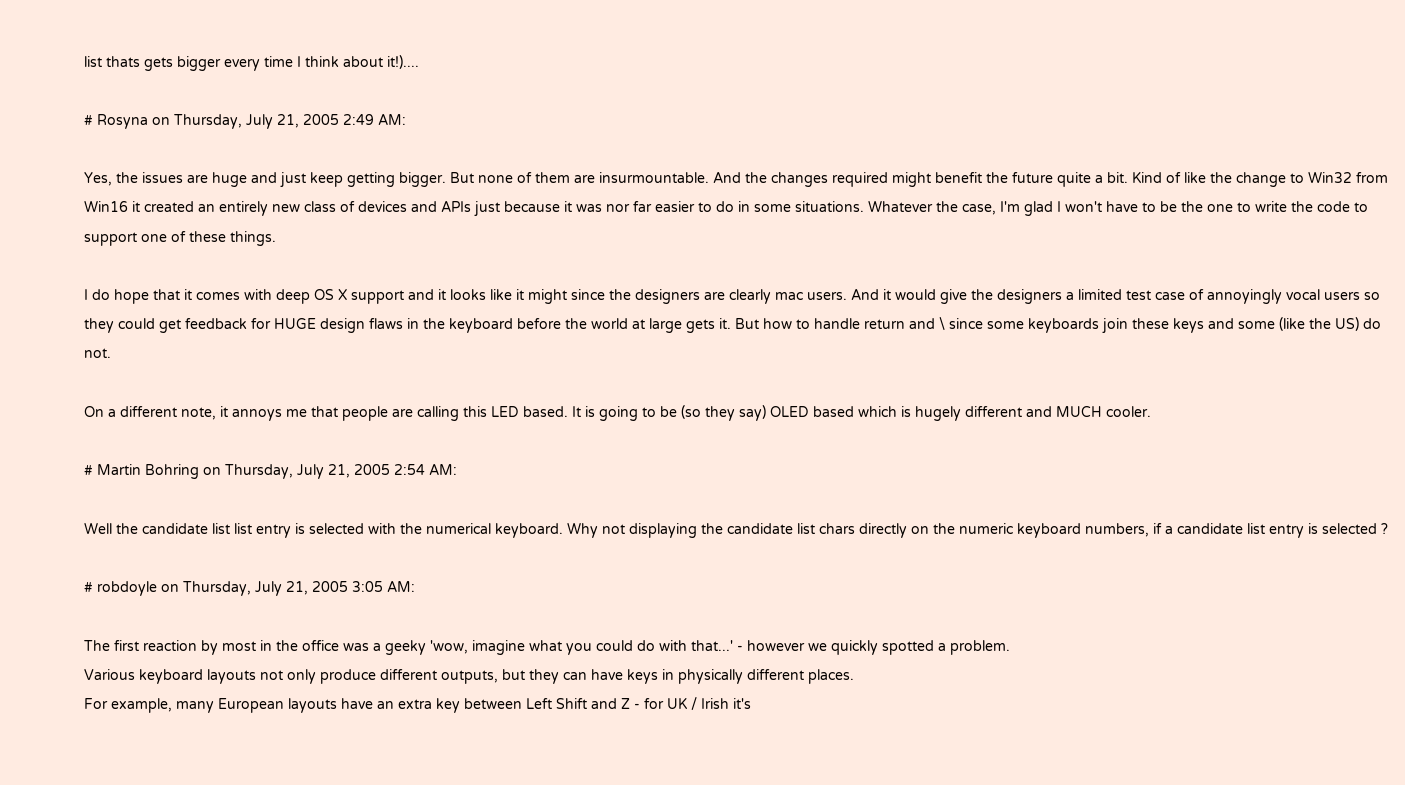list thats gets bigger every time I think about it!)....

# Rosyna on Thursday, July 21, 2005 2:49 AM:

Yes, the issues are huge and just keep getting bigger. But none of them are insurmountable. And the changes required might benefit the future quite a bit. Kind of like the change to Win32 from Win16 it created an entirely new class of devices and APIs just because it was nor far easier to do in some situations. Whatever the case, I'm glad I won't have to be the one to write the code to support one of these things.

I do hope that it comes with deep OS X support and it looks like it might since the designers are clearly mac users. And it would give the designers a limited test case of annoyingly vocal users so they could get feedback for HUGE design flaws in the keyboard before the world at large gets it. But how to handle return and \ since some keyboards join these keys and some (like the US) do not.

On a different note, it annoys me that people are calling this LED based. It is going to be (so they say) OLED based which is hugely different and MUCH cooler.

# Martin Bohring on Thursday, July 21, 2005 2:54 AM:

Well the candidate list list entry is selected with the numerical keyboard. Why not displaying the candidate list chars directly on the numeric keyboard numbers, if a candidate list entry is selected ?

# robdoyle on Thursday, July 21, 2005 3:05 AM:

The first reaction by most in the office was a geeky 'wow, imagine what you could do with that...' - however we quickly spotted a problem.
Various keyboard layouts not only produce different outputs, but they can have keys in physically different places.
For example, many European layouts have an extra key between Left Shift and Z - for UK / Irish it's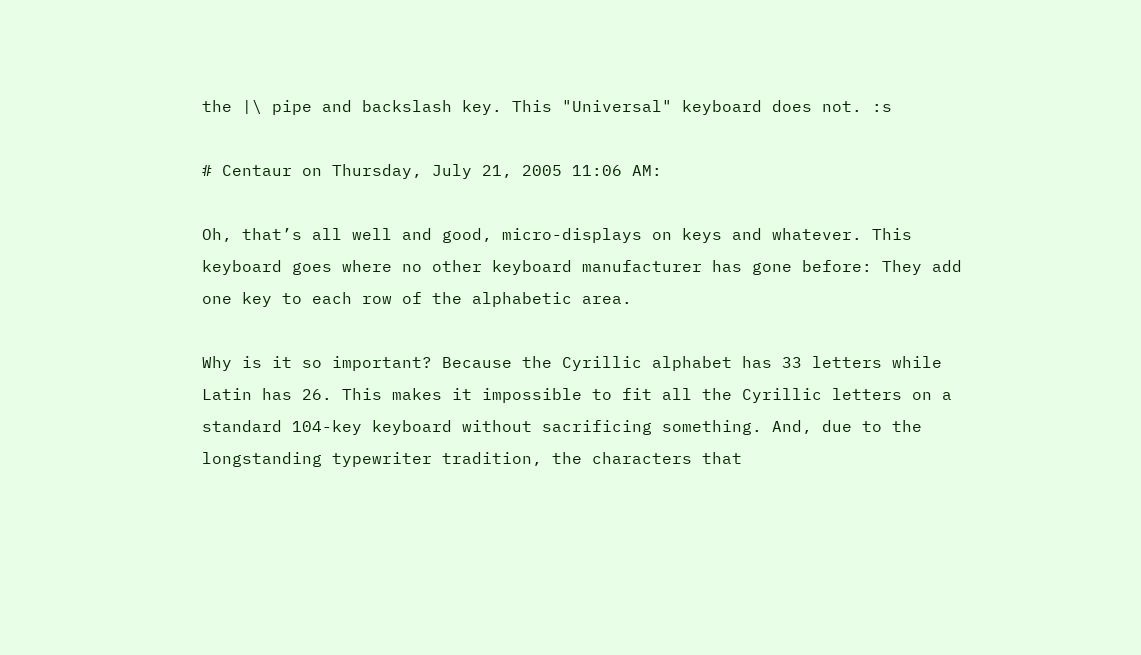the |\ pipe and backslash key. This "Universal" keyboard does not. :s

# Centaur on Thursday, July 21, 2005 11:06 AM:

Oh, that’s all well and good, micro-displays on keys and whatever. This keyboard goes where no other keyboard manufacturer has gone before: They add one key to each row of the alphabetic area.

Why is it so important? Because the Cyrillic alphabet has 33 letters while Latin has 26. This makes it impossible to fit all the Cyrillic letters on a standard 104-key keyboard without sacrificing something. And, due to the longstanding typewriter tradition, the characters that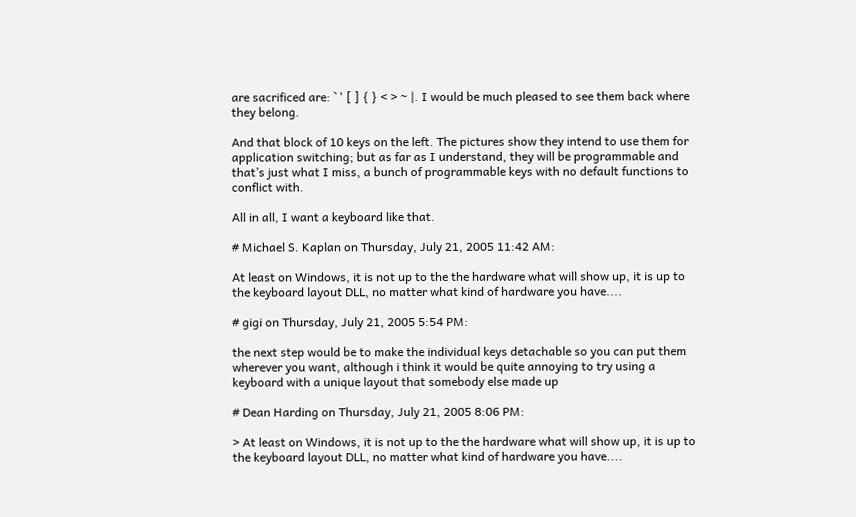are sacrificed are: ` ' [ ] { } < > ~ |. I would be much pleased to see them back where they belong.

And that block of 10 keys on the left. The pictures show they intend to use them for application switching; but as far as I understand, they will be programmable and that’s just what I miss, a bunch of programmable keys with no default functions to conflict with.

All in all, I want a keyboard like that.

# Michael S. Kaplan on Thursday, July 21, 2005 11:42 AM:

At least on Windows, it is not up to the the hardware what will show up, it is up to the keyboard layout DLL, no matter what kind of hardware you have....

# gigi on Thursday, July 21, 2005 5:54 PM:

the next step would be to make the individual keys detachable so you can put them wherever you want, although i think it would be quite annoying to try using a keyboard with a unique layout that somebody else made up

# Dean Harding on Thursday, July 21, 2005 8:06 PM:

> At least on Windows, it is not up to the the hardware what will show up, it is up to the keyboard layout DLL, no matter what kind of hardware you have....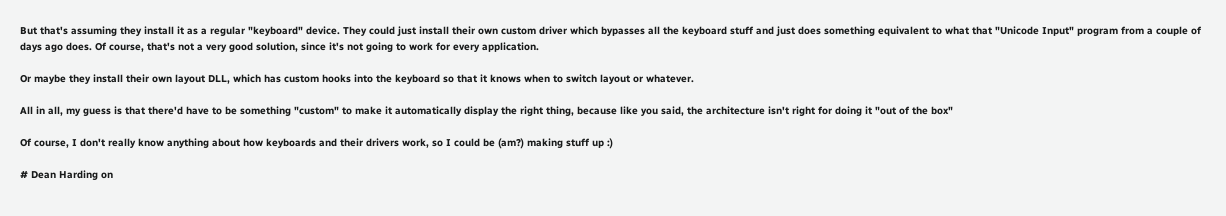But that's assuming they install it as a regular "keyboard" device. They could just install their own custom driver which bypasses all the keyboard stuff and just does something equivalent to what that "Unicode Input" program from a couple of days ago does. Of course, that's not a very good solution, since it's not going to work for every application.

Or maybe they install their own layout DLL, which has custom hooks into the keyboard so that it knows when to switch layout or whatever.

All in all, my guess is that there'd have to be something "custom" to make it automatically display the right thing, because like you said, the architecture isn't right for doing it "out of the box"

Of course, I don't really know anything about how keyboards and their drivers work, so I could be (am?) making stuff up :)

# Dean Harding on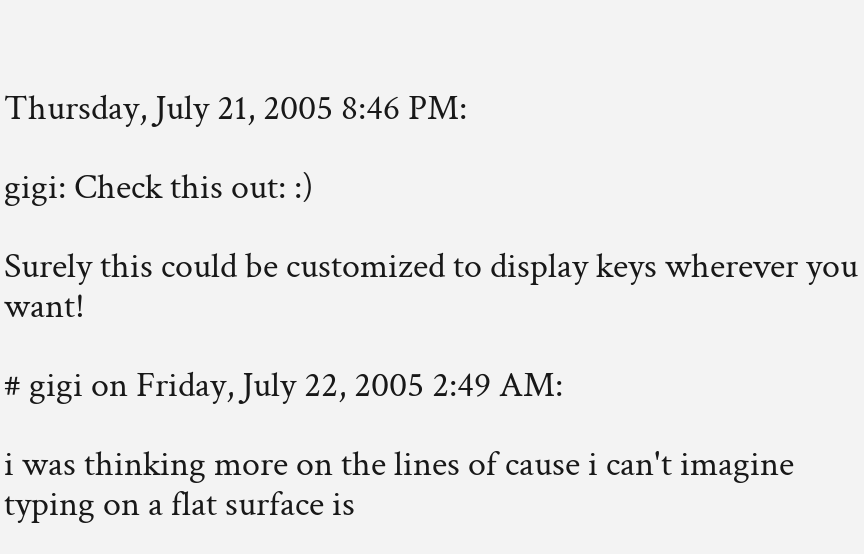Thursday, July 21, 2005 8:46 PM:

gigi: Check this out: :)

Surely this could be customized to display keys wherever you want!

# gigi on Friday, July 22, 2005 2:49 AM:

i was thinking more on the lines of cause i can't imagine typing on a flat surface is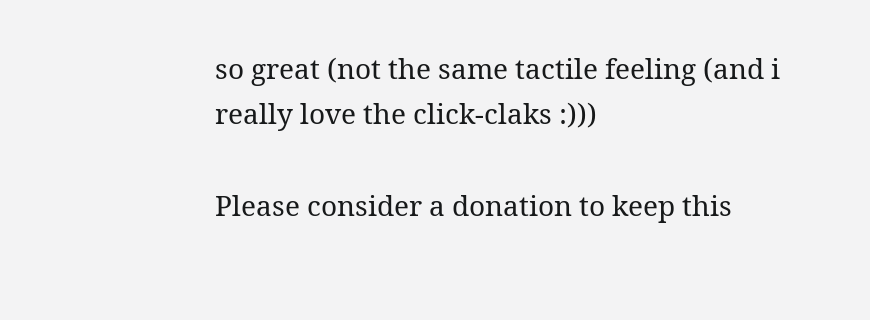so great (not the same tactile feeling (and i really love the click-claks :)))

Please consider a donation to keep this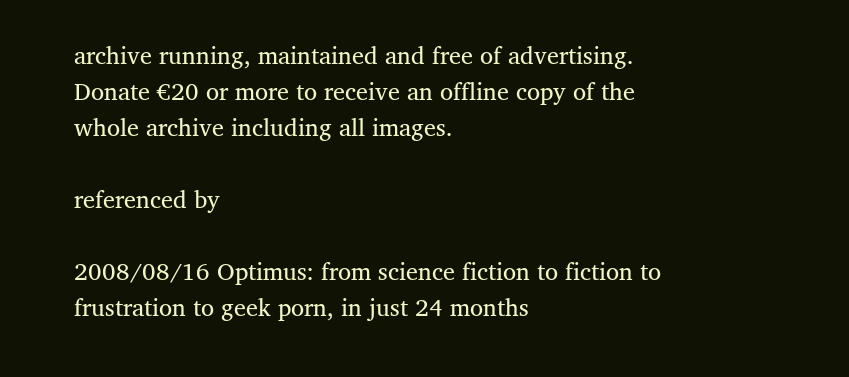archive running, maintained and free of advertising.
Donate €20 or more to receive an offline copy of the whole archive including all images.

referenced by

2008/08/16 Optimus: from science fiction to fiction to frustration to geek porn, in just 24 months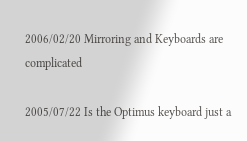2006/02/20 Mirroring and Keyboards are complicated

2005/07/22 Is the Optimus keyboard just a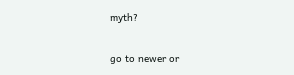myth?

go to newer or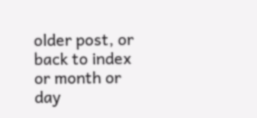older post, or back to index or month or day